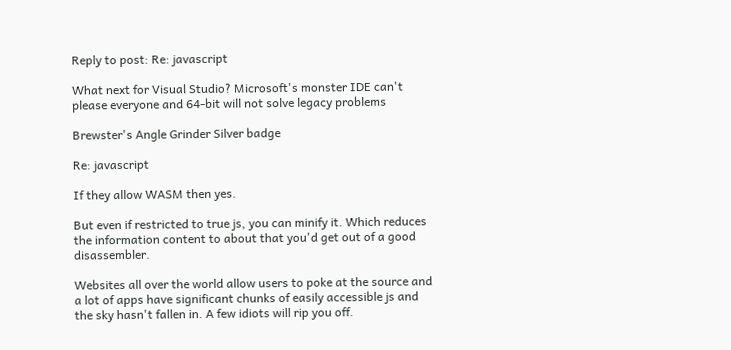Reply to post: Re: javascript

What next for Visual Studio? Microsoft's monster IDE can't please everyone and 64-bit will not solve legacy problems

Brewster's Angle Grinder Silver badge

Re: javascript

If they allow WASM then yes.

But even if restricted to true js, you can minify it. Which reduces the information content to about that you'd get out of a good disassembler.

Websites all over the world allow users to poke at the source and a lot of apps have significant chunks of easily accessible js and the sky hasn't fallen in. A few idiots will rip you off.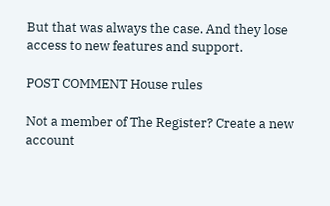But that was always the case. And they lose access to new features and support.

POST COMMENT House rules

Not a member of The Register? Create a new account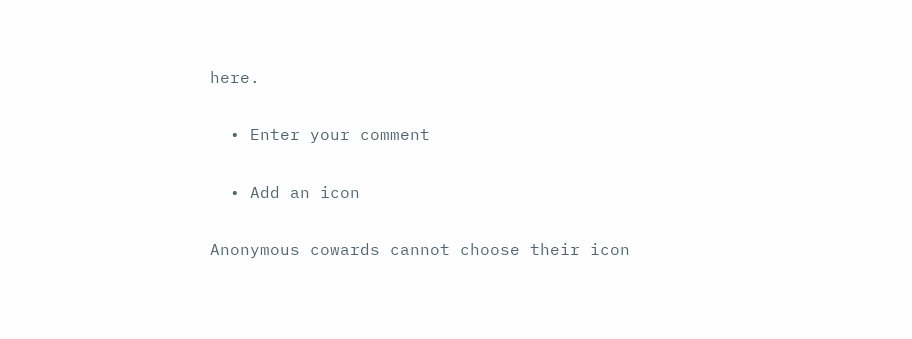here.

  • Enter your comment

  • Add an icon

Anonymous cowards cannot choose their icon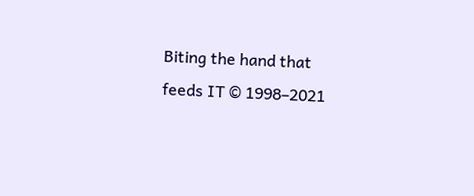Biting the hand that feeds IT © 1998–2021